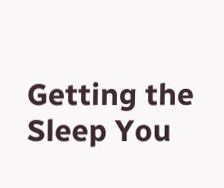Getting the Sleep You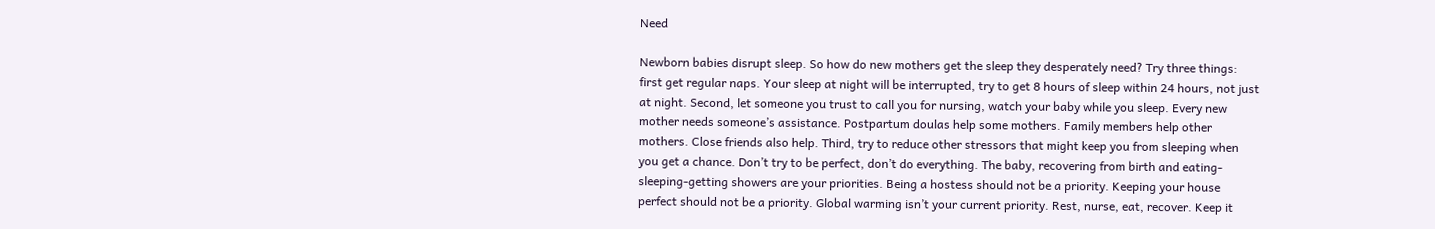Need

Newborn babies disrupt sleep. So how do new mothers get the sleep they desperately need? Try three things: first get regular naps. Your sleep at night will be interrupted, try to get 8 hours of sleep within 24 hours, not just at night. Second, let someone you trust to call you for nursing, watch your baby while you sleep. Every new mother needs someone’s assistance. Postpartum doulas help some mothers. Family members help other mothers. Close friends also help. Third, try to reduce other stressors that might keep you from sleeping when you get a chance. Don’t try to be perfect, don’t do everything. The baby, recovering from birth and eating-sleeping-getting showers are your priorities. Being a hostess should not be a priority. Keeping your house perfect should not be a priority. Global warming isn’t your current priority. Rest, nurse, eat, recover. Keep it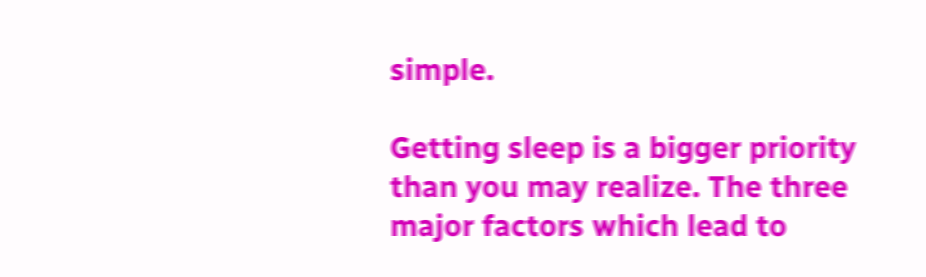simple.

Getting sleep is a bigger priority than you may realize. The three major factors which lead to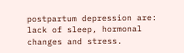postpartum depression are: lack of sleep, hormonal changes and stress.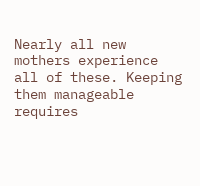Nearly all new mothers experience all of these. Keeping them manageable requires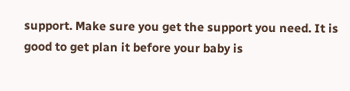support. Make sure you get the support you need. It is good to get plan it before your baby is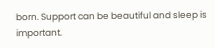born. Support can be beautiful and sleep is important.